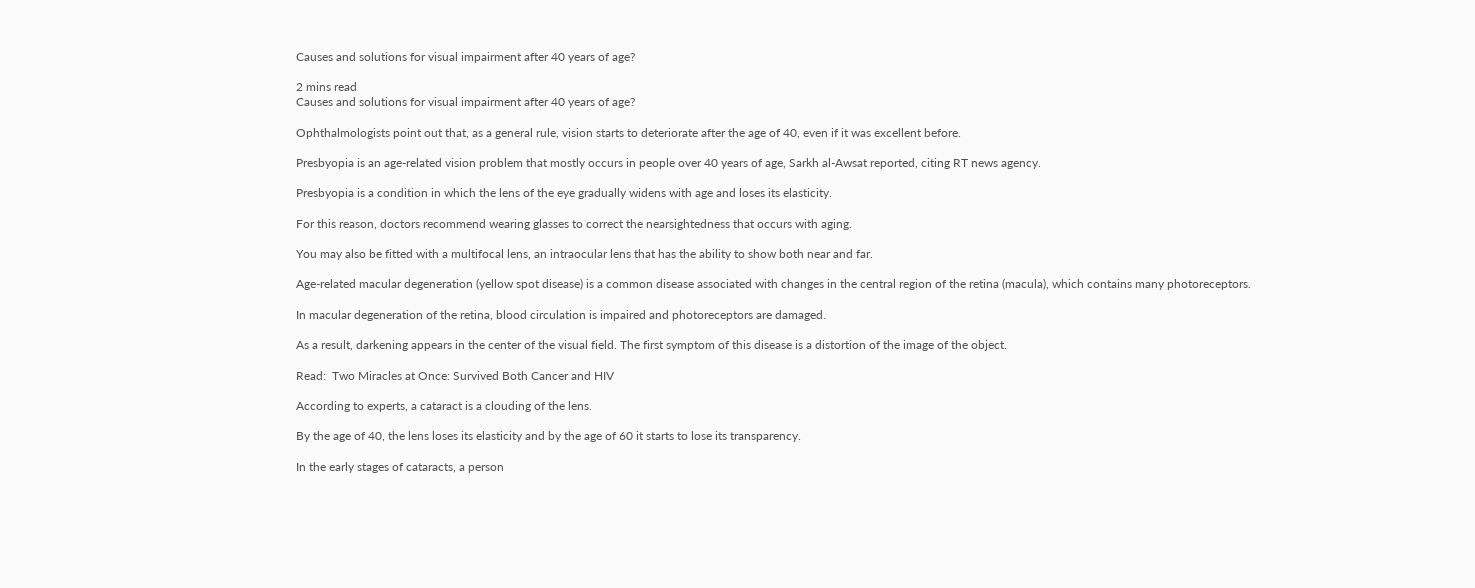Causes and solutions for visual impairment after 40 years of age?

2 mins read
Causes and solutions for visual impairment after 40 years of age?

Ophthalmologists point out that, as a general rule, vision starts to deteriorate after the age of 40, even if it was excellent before.

Presbyopia is an age-related vision problem that mostly occurs in people over 40 years of age, Sarkh al-Awsat reported, citing RT news agency.

Presbyopia is a condition in which the lens of the eye gradually widens with age and loses its elasticity.

For this reason, doctors recommend wearing glasses to correct the nearsightedness that occurs with aging.

You may also be fitted with a multifocal lens, an intraocular lens that has the ability to show both near and far.

Age-related macular degeneration (yellow spot disease) is a common disease associated with changes in the central region of the retina (macula), which contains many photoreceptors.

In macular degeneration of the retina, blood circulation is impaired and photoreceptors are damaged.

As a result, darkening appears in the center of the visual field. The first symptom of this disease is a distortion of the image of the object.

Read:  Two Miracles at Once: Survived Both Cancer and HIV

According to experts, a cataract is a clouding of the lens.

By the age of 40, the lens loses its elasticity and by the age of 60 it starts to lose its transparency.

In the early stages of cataracts, a person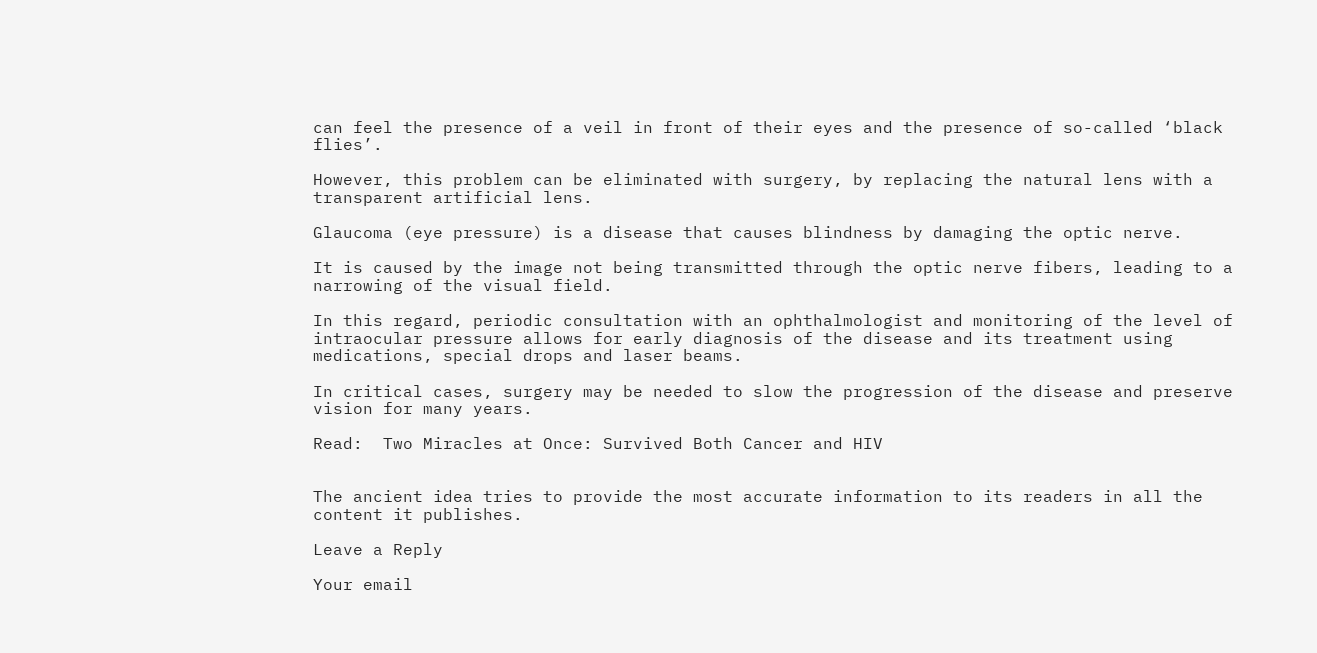can feel the presence of a veil in front of their eyes and the presence of so-called ‘black flies’.

However, this problem can be eliminated with surgery, by replacing the natural lens with a transparent artificial lens.

Glaucoma (eye pressure) is a disease that causes blindness by damaging the optic nerve.

It is caused by the image not being transmitted through the optic nerve fibers, leading to a narrowing of the visual field.

In this regard, periodic consultation with an ophthalmologist and monitoring of the level of intraocular pressure allows for early diagnosis of the disease and its treatment using medications, special drops and laser beams.

In critical cases, surgery may be needed to slow the progression of the disease and preserve vision for many years.

Read:  Two Miracles at Once: Survived Both Cancer and HIV


The ancient idea tries to provide the most accurate information to its readers in all the content it publishes.

Leave a Reply

Your email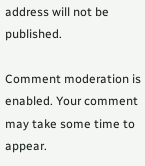address will not be published.

Comment moderation is enabled. Your comment may take some time to appear.